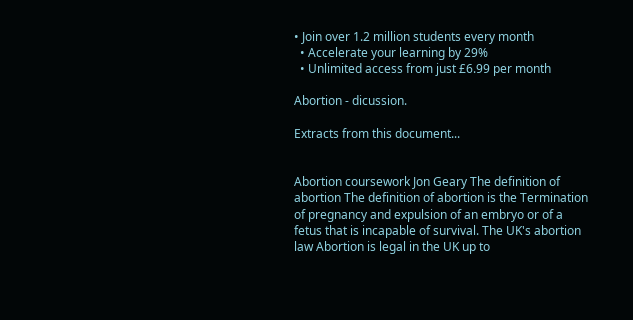• Join over 1.2 million students every month
  • Accelerate your learning by 29%
  • Unlimited access from just £6.99 per month

Abortion - dicussion.

Extracts from this document...


Abortion coursework Jon Geary The definition of abortion The definition of abortion is the Termination of pregnancy and expulsion of an embryo or of a fetus that is incapable of survival. The UK's abortion law Abortion is legal in the UK up to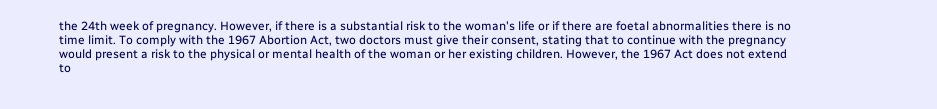the 24th week of pregnancy. However, if there is a substantial risk to the woman's life or if there are foetal abnormalities there is no time limit. To comply with the 1967 Abortion Act, two doctors must give their consent, stating that to continue with the pregnancy would present a risk to the physical or mental health of the woman or her existing children. However, the 1967 Act does not extend to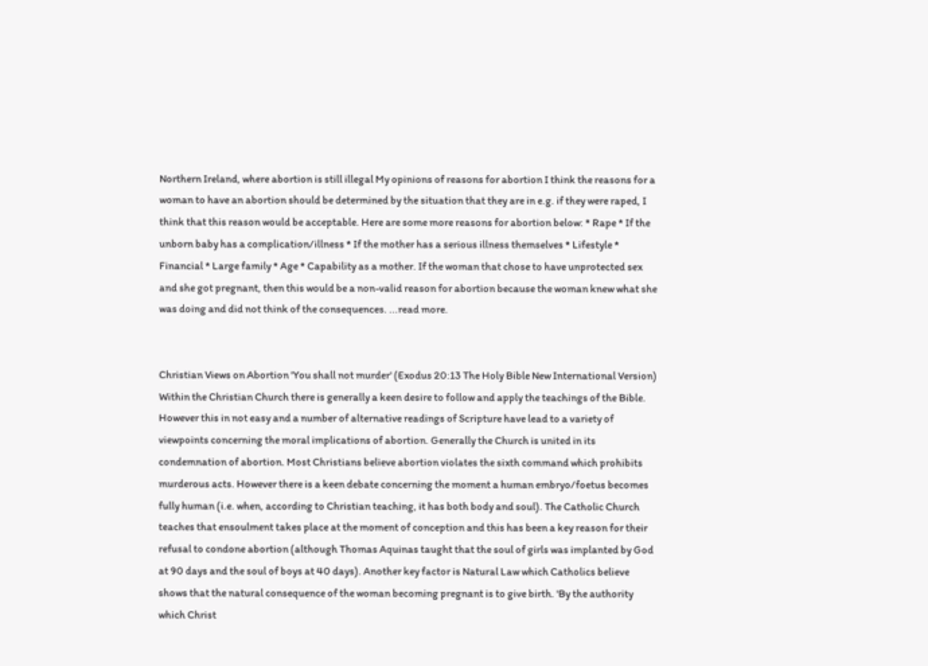Northern Ireland, where abortion is still illegal My opinions of reasons for abortion I think the reasons for a woman to have an abortion should be determined by the situation that they are in e.g. if they were raped, I think that this reason would be acceptable. Here are some more reasons for abortion below: * Rape * If the unborn baby has a complication/illness * If the mother has a serious illness themselves * Lifestyle * Financial * Large family * Age * Capability as a mother. If the woman that chose to have unprotected sex and she got pregnant, then this would be a non-valid reason for abortion because the woman knew what she was doing and did not think of the consequences. ...read more.


Christian Views on Abortion 'You shall not murder' (Exodus 20:13 The Holy Bible New International Version) Within the Christian Church there is generally a keen desire to follow and apply the teachings of the Bible. However this in not easy and a number of alternative readings of Scripture have lead to a variety of viewpoints concerning the moral implications of abortion. Generally the Church is united in its condemnation of abortion. Most Christians believe abortion violates the sixth command which prohibits murderous acts. However there is a keen debate concerning the moment a human embryo/foetus becomes fully human (i.e. when, according to Christian teaching, it has both body and soul). The Catholic Church teaches that ensoulment takes place at the moment of conception and this has been a key reason for their refusal to condone abortion (although Thomas Aquinas taught that the soul of girls was implanted by God at 90 days and the soul of boys at 40 days). Another key factor is Natural Law which Catholics believe shows that the natural consequence of the woman becoming pregnant is to give birth. 'By the authority which Christ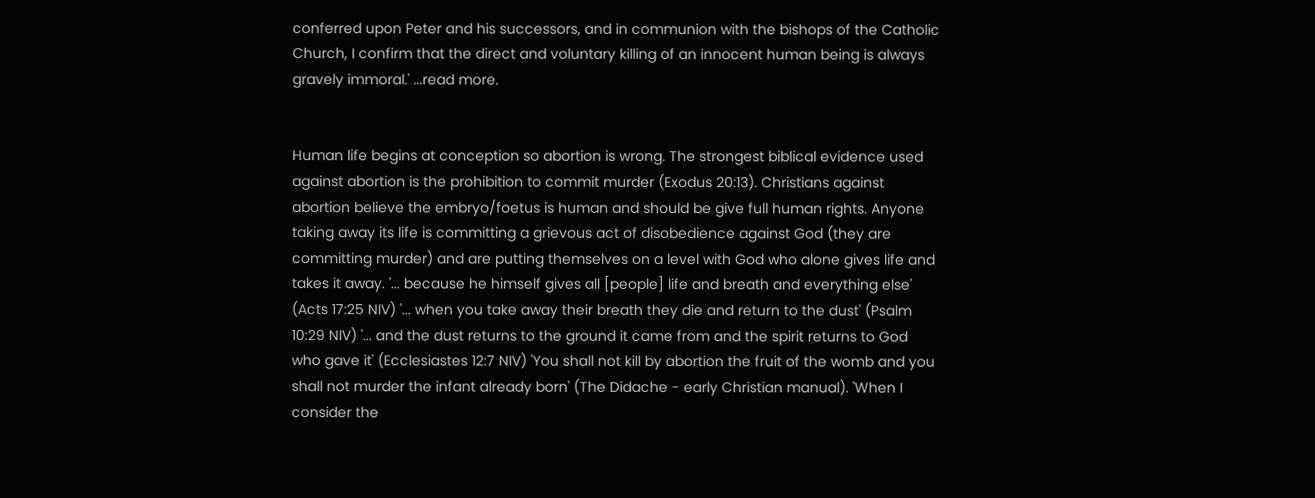conferred upon Peter and his successors, and in communion with the bishops of the Catholic Church, I confirm that the direct and voluntary killing of an innocent human being is always gravely immoral.' ...read more.


Human life begins at conception so abortion is wrong. The strongest biblical evidence used against abortion is the prohibition to commit murder (Exodus 20:13). Christians against abortion believe the embryo/foetus is human and should be give full human rights. Anyone taking away its life is committing a grievous act of disobedience against God (they are committing murder) and are putting themselves on a level with God who alone gives life and takes it away. '... because he himself gives all [people] life and breath and everything else' (Acts 17:25 NIV) '... when you take away their breath they die and return to the dust' (Psalm 10:29 NIV) '... and the dust returns to the ground it came from and the spirit returns to God who gave it' (Ecclesiastes 12:7 NIV) 'You shall not kill by abortion the fruit of the womb and you shall not murder the infant already born' (The Didache - early Christian manual). 'When I consider the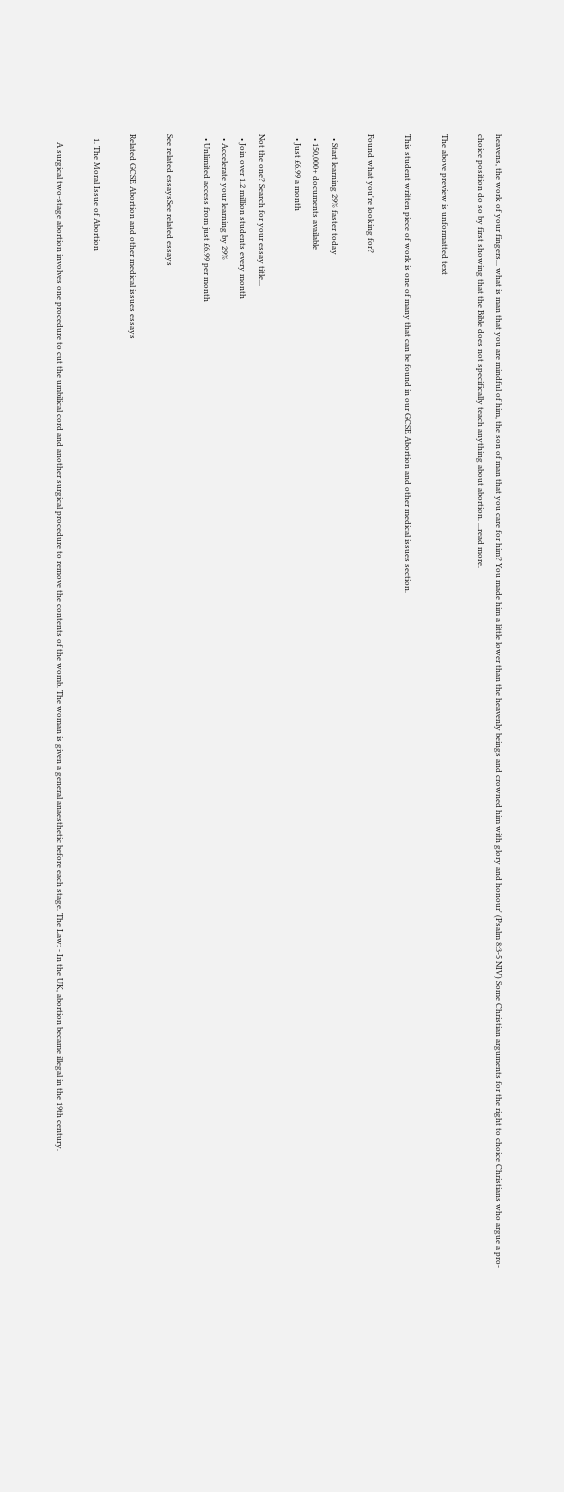heavens, the work of your fingers... what is man that you are mindful of him, the son of man that you care for him? You made him a little lower than the heavenly beings and crowned him with glory and honour' (Psalm 8:3-5 NIV) Some Christian arguments for the right to choice Christians who argue a pro-choice position do so by first showing that the Bible does not specifically teach anything about abortion. ...read more.

The above preview is unformatted text

This student written piece of work is one of many that can be found in our GCSE Abortion and other medical issues section.

Found what you're looking for?

  • Start learning 29% faster today
  • 150,000+ documents available
  • Just £6.99 a month

Not the one? Search for your essay title...
  • Join over 1.2 million students every month
  • Accelerate your learning by 29%
  • Unlimited access from just £6.99 per month

See related essaysSee related essays

Related GCSE Abortion and other medical issues essays

  1. The Moral Issue of Abortion

    A surgical two-stage abortion involves one procedure to cut the umbilical cord and another surgical procedure to remove the contents of the womb. The woman is given a general anaesthetic before each stage. The Law: - In the UK, abortion became illegal in the 19th century.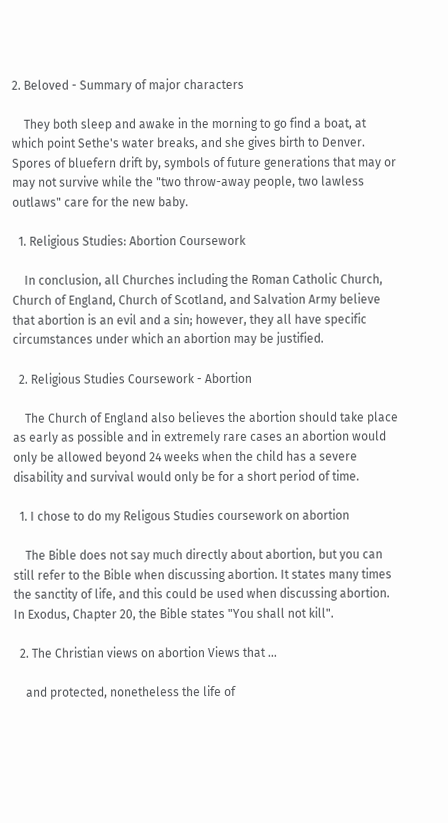2. Beloved - Summary of major characters

    They both sleep and awake in the morning to go find a boat, at which point Sethe's water breaks, and she gives birth to Denver. Spores of bluefern drift by, symbols of future generations that may or may not survive while the "two throw-away people, two lawless outlaws" care for the new baby.

  1. Religious Studies: Abortion Coursework

    In conclusion, all Churches including the Roman Catholic Church, Church of England, Church of Scotland, and Salvation Army believe that abortion is an evil and a sin; however, they all have specific circumstances under which an abortion may be justified.

  2. Religious Studies Coursework - Abortion

    The Church of England also believes the abortion should take place as early as possible and in extremely rare cases an abortion would only be allowed beyond 24 weeks when the child has a severe disability and survival would only be for a short period of time.

  1. I chose to do my Religous Studies coursework on abortion

    The Bible does not say much directly about abortion, but you can still refer to the Bible when discussing abortion. It states many times the sanctity of life, and this could be used when discussing abortion. In Exodus, Chapter 20, the Bible states "You shall not kill".

  2. The Christian views on abortion Views that ...

    and protected, nonetheless the life of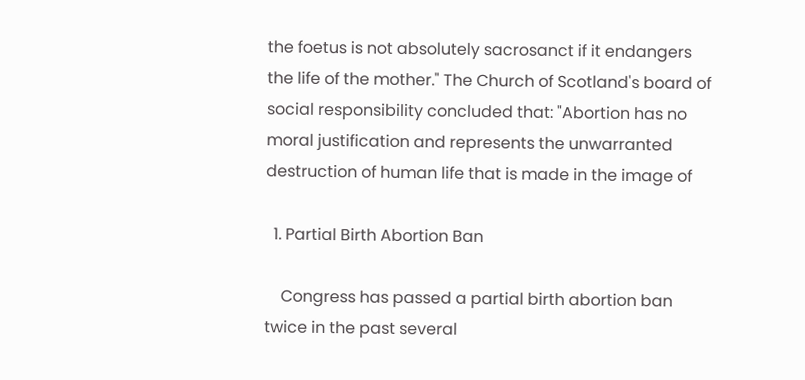the foetus is not absolutely sacrosanct if it endangers the life of the mother." The Church of Scotland's board of social responsibility concluded that: "Abortion has no moral justification and represents the unwarranted destruction of human life that is made in the image of

  1. Partial Birth Abortion Ban

    Congress has passed a partial birth abortion ban twice in the past several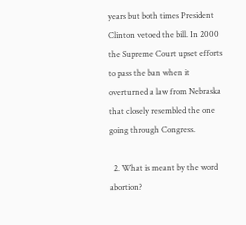years but both times President Clinton vetoed the bill. In 2000 the Supreme Court upset efforts to pass the ban when it overturned a law from Nebraska that closely resembled the one going through Congress.

  2. What is meant by the word abortion?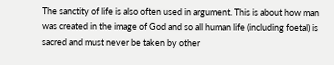The sanctity of life is also often used in argument. This is about how man was created in the image of God and so all human life (including foetal) is sacred and must never be taken by other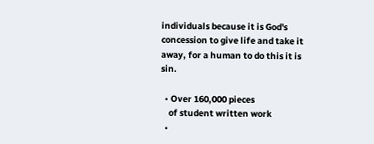individuals because it is God's concession to give life and take it away, for a human to do this it is sin.

  • Over 160,000 pieces
    of student written work
  •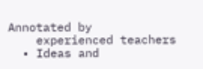Annotated by
    experienced teachers
  • Ideas and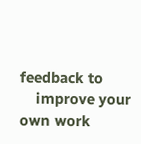feedback to
    improve your own work